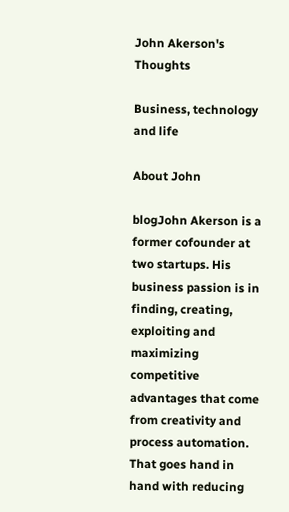John Akerson's Thoughts

Business, technology and life

About John

blogJohn Akerson is a former cofounder at two startups. His business passion is in finding, creating, exploiting and maximizing competitive advantages that come from creativity and process automation.  That goes hand in hand with reducing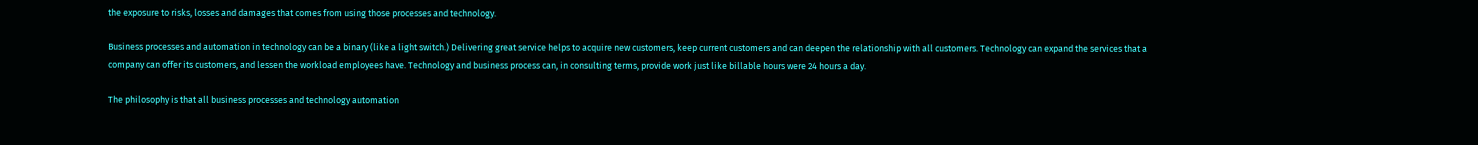the exposure to risks, losses and damages that comes from using those processes and technology.

Business processes and automation in technology can be a binary (like a light switch.) Delivering great service helps to acquire new customers, keep current customers and can deepen the relationship with all customers. Technology can expand the services that a company can offer its customers, and lessen the workload employees have. Technology and business process can, in consulting terms, provide work just like billable hours were 24 hours a day.

The philosophy is that all business processes and technology automation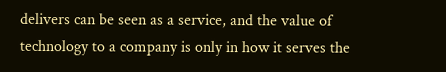delivers can be seen as a service, and the value of technology to a company is only in how it serves the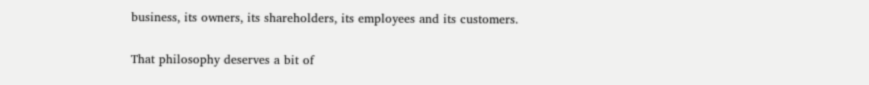business, its owners, its shareholders, its employees and its customers.

That philosophy deserves a bit of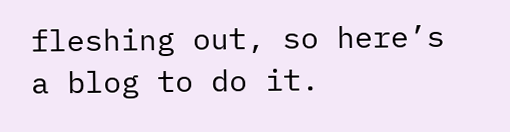fleshing out, so here’s a blog to do it.